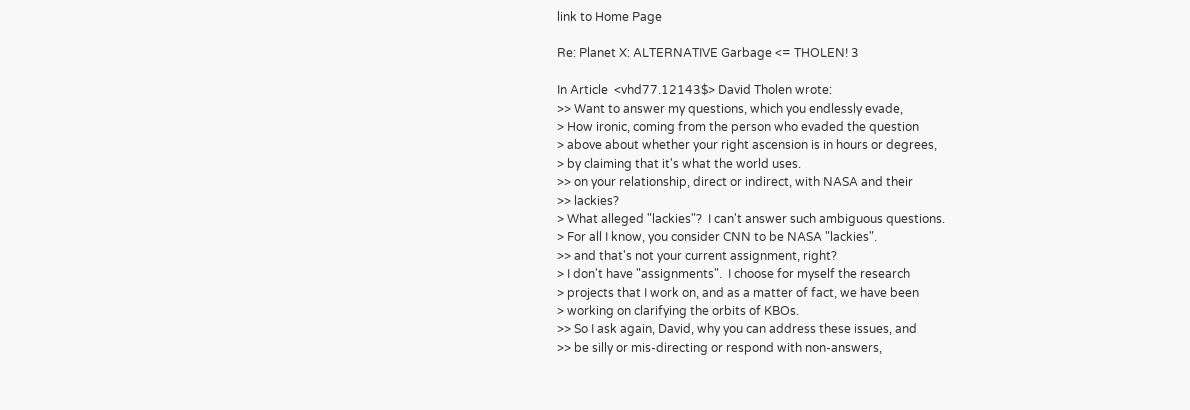link to Home Page

Re: Planet X: ALTERNATIVE Garbage <= THOLEN! 3

In Article  <vhd77.12143$> David Tholen wrote:
>> Want to answer my questions, which you endlessly evade,
> How ironic, coming from the person who evaded the question
> above about whether your right ascension is in hours or degrees,
> by claiming that it's what the world uses.
>> on your relationship, direct or indirect, with NASA and their
>> lackies?
> What alleged "lackies"?  I can't answer such ambiguous questions.
> For all I know, you consider CNN to be NASA "lackies".
>> and that's not your current assignment, right?
> I don't have "assignments".  I choose for myself the research
> projects that I work on, and as a matter of fact, we have been
> working on clarifying the orbits of KBOs.
>> So I ask again, David, why you can address these issues, and
>> be silly or mis-directing or respond with non-answers,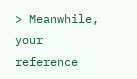> Meanwhile, your reference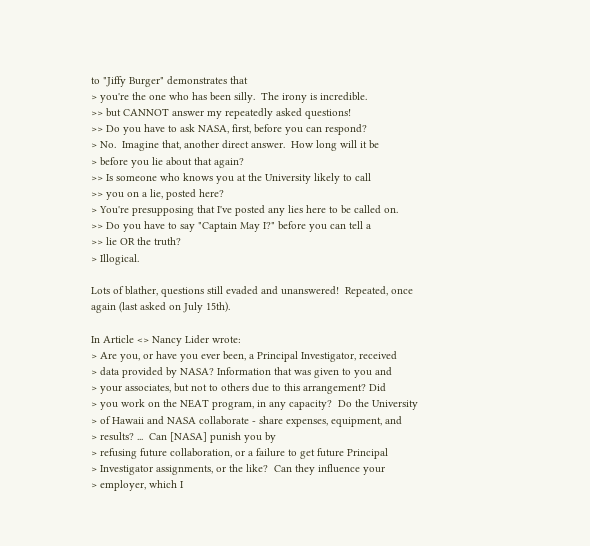to "Jiffy Burger" demonstrates that
> you're the one who has been silly.  The irony is incredible.
>> but CANNOT answer my repeatedly asked questions!
>> Do you have to ask NASA, first, before you can respond?
> No.  Imagine that, another direct answer.  How long will it be
> before you lie about that again?
>> Is someone who knows you at the University likely to call
>> you on a lie, posted here?
> You're presupposing that I've posted any lies here to be called on.
>> Do you have to say "Captain May I?" before you can tell a
>> lie OR the truth?
> Illogical.

Lots of blather, questions still evaded and unanswered!  Repeated, once
again (last asked on July 15th).

In Article <> Nancy Lider wrote:
> Are you, or have you ever been, a Principal Investigator, received
> data provided by NASA? Information that was given to you and
> your associates, but not to others due to this arrangement? Did
> you work on the NEAT program, in any capacity?  Do the University
> of Hawaii and NASA collaborate - share expenses, equipment, and
> results? ...  Can [NASA] punish you by
> refusing future collaboration, or a failure to get future Principal
> Investigator assignments, or the like?  Can they influence your
> employer, which I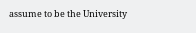assume to be the University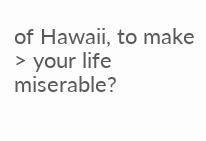of Hawaii, to make
> your life miserable?